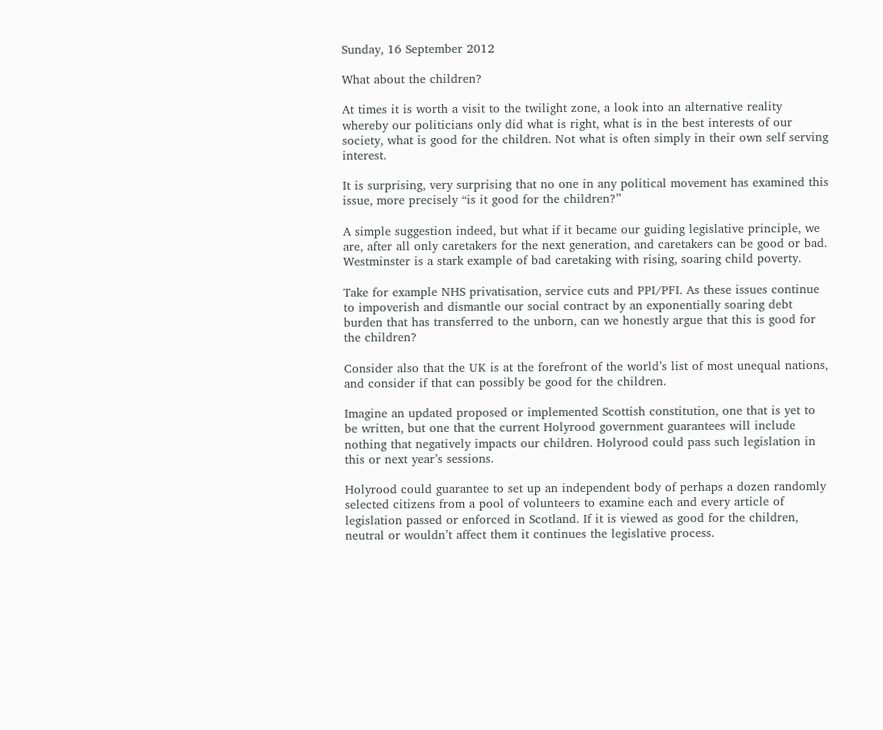Sunday, 16 September 2012

What about the children?

At times it is worth a visit to the twilight zone, a look into an alternative reality whereby our politicians only did what is right, what is in the best interests of our society, what is good for the children. Not what is often simply in their own self serving interest.

It is surprising, very surprising that no one in any political movement has examined this issue, more precisely “is it good for the children?”

A simple suggestion indeed, but what if it became our guiding legislative principle, we are, after all only caretakers for the next generation, and caretakers can be good or bad. Westminster is a stark example of bad caretaking with rising, soaring child poverty.

Take for example NHS privatisation, service cuts and PPI/PFI. As these issues continue to impoverish and dismantle our social contract by an exponentially soaring debt burden that has transferred to the unborn, can we honestly argue that this is good for the children?

Consider also that the UK is at the forefront of the world’s list of most unequal nations, and consider if that can possibly be good for the children.

Imagine an updated proposed or implemented Scottish constitution, one that is yet to be written, but one that the current Holyrood government guarantees will include nothing that negatively impacts our children. Holyrood could pass such legislation in this or next year’s sessions.

Holyrood could guarantee to set up an independent body of perhaps a dozen randomly selected citizens from a pool of volunteers to examine each and every article of legislation passed or enforced in Scotland. If it is viewed as good for the children, neutral or wouldn’t affect them it continues the legislative process.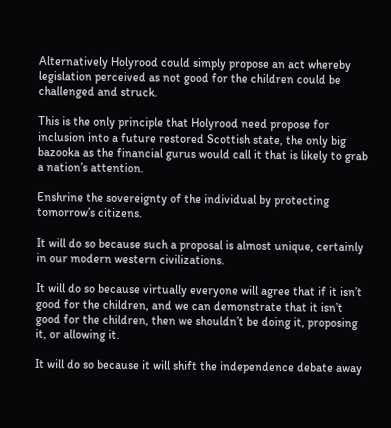Alternatively Holyrood could simply propose an act whereby legislation perceived as not good for the children could be challenged and struck.

This is the only principle that Holyrood need propose for inclusion into a future restored Scottish state, the only big bazooka as the financial gurus would call it that is likely to grab a nation’s attention.

Enshrine the sovereignty of the individual by protecting tomorrow’s citizens.

It will do so because such a proposal is almost unique, certainly in our modern western civilizations.

It will do so because virtually everyone will agree that if it isn’t good for the children, and we can demonstrate that it isn’t good for the children, then we shouldn’t be doing it, proposing it, or allowing it.

It will do so because it will shift the independence debate away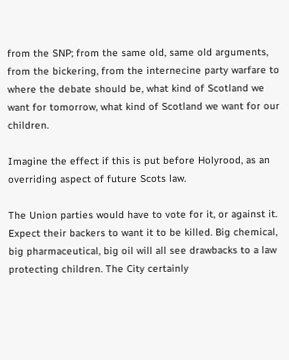from the SNP; from the same old, same old arguments, from the bickering, from the internecine party warfare to where the debate should be, what kind of Scotland we want for tomorrow, what kind of Scotland we want for our children.

Imagine the effect if this is put before Holyrood, as an overriding aspect of future Scots law.

The Union parties would have to vote for it, or against it. Expect their backers to want it to be killed. Big chemical, big pharmaceutical, big oil will all see drawbacks to a law protecting children. The City certainly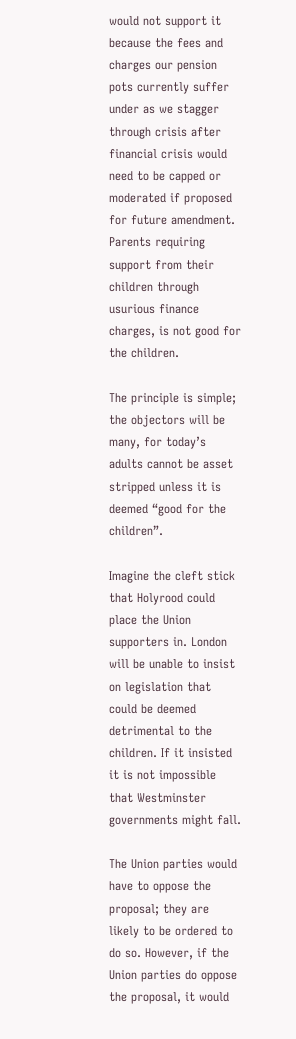would not support it because the fees and charges our pension pots currently suffer under as we stagger through crisis after financial crisis would need to be capped or moderated if proposed for future amendment. Parents requiring support from their children through usurious finance charges, is not good for the children.

The principle is simple; the objectors will be many, for today’s adults cannot be asset stripped unless it is deemed “good for the children”.

Imagine the cleft stick that Holyrood could place the Union supporters in. London will be unable to insist on legislation that could be deemed detrimental to the children. If it insisted it is not impossible that Westminster governments might fall.

The Union parties would have to oppose the proposal; they are likely to be ordered to do so. However, if the Union parties do oppose the proposal, it would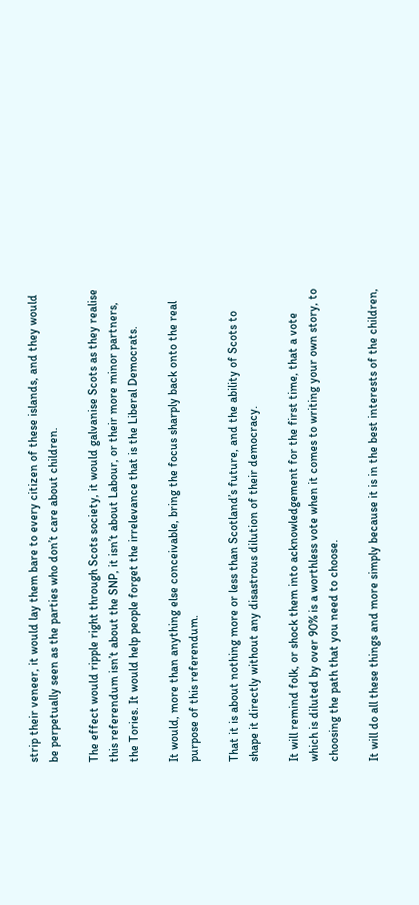strip their veneer, it would lay them bare to every citizen of these islands, and they would be perpetually seen as the parties who don’t care about children.

The effect would ripple right through Scots society, it would galvanise Scots as they realise this referendum isn’t about the SNP, it isn’t about Labour, or their more minor partners, the Tories. It would help people forget the irrelevance that is the Liberal Democrats.

It would, more than anything else conceivable, bring the focus sharply back onto the real purpose of this referendum.

That it is about nothing more or less than Scotland’s future, and the ability of Scots to shape it directly without any disastrous dilution of their democracy.

It will remind folk, or shock them into acknowledgement for the first time, that a vote which is diluted by over 90% is a worthless vote when it comes to writing your own story, to choosing the path that you need to choose.

It will do all these things and more simply because it is in the best interests of the children,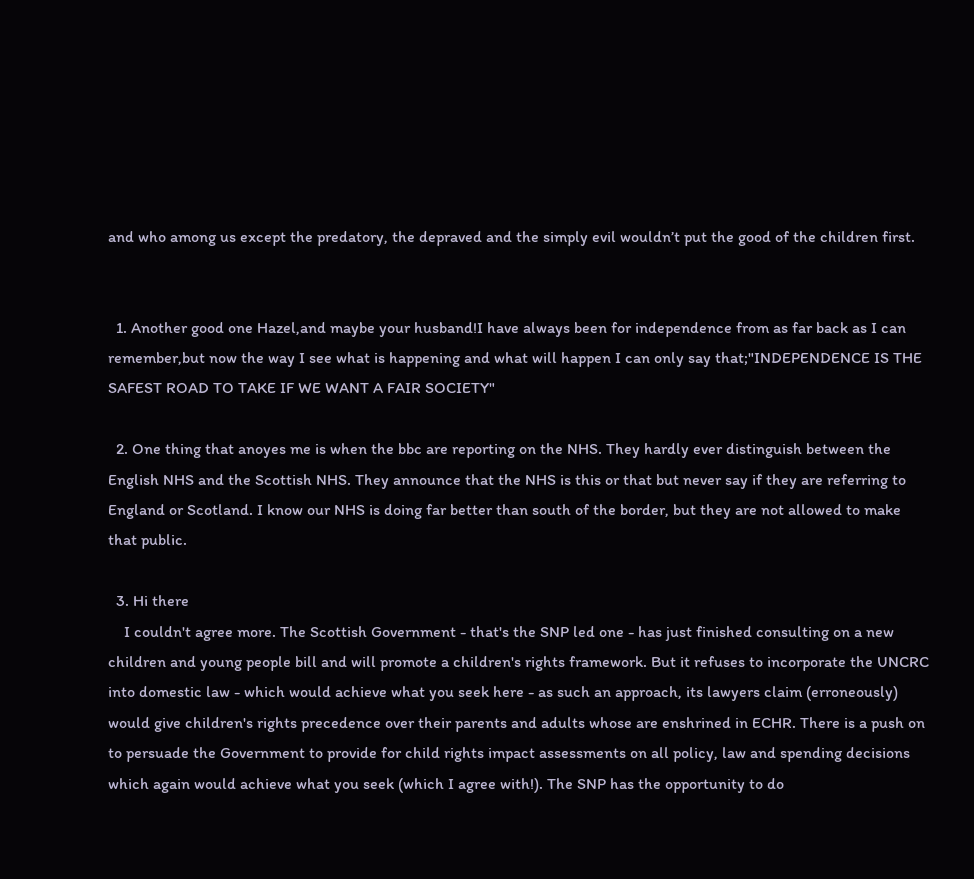and who among us except the predatory, the depraved and the simply evil wouldn’t put the good of the children first.


  1. Another good one Hazel,and maybe your husband!I have always been for independence from as far back as I can remember,but now the way I see what is happening and what will happen I can only say that;"INDEPENDENCE IS THE SAFEST ROAD TO TAKE IF WE WANT A FAIR SOCIETY"

  2. One thing that anoyes me is when the bbc are reporting on the NHS. They hardly ever distinguish between the English NHS and the Scottish NHS. They announce that the NHS is this or that but never say if they are referring to England or Scotland. I know our NHS is doing far better than south of the border, but they are not allowed to make that public.

  3. Hi there
    I couldn't agree more. The Scottish Government - that's the SNP led one - has just finished consulting on a new children and young people bill and will promote a children's rights framework. But it refuses to incorporate the UNCRC into domestic law - which would achieve what you seek here - as such an approach, its lawyers claim (erroneously) would give children's rights precedence over their parents and adults whose are enshrined in ECHR. There is a push on to persuade the Government to provide for child rights impact assessments on all policy, law and spending decisions which again would achieve what you seek (which I agree with!). The SNP has the opportunity to do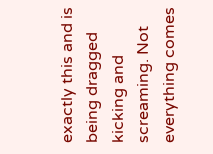exactly this and is being dragged kicking and screaming. Not everything comes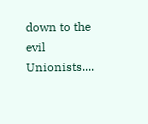down to the evil Unionists....